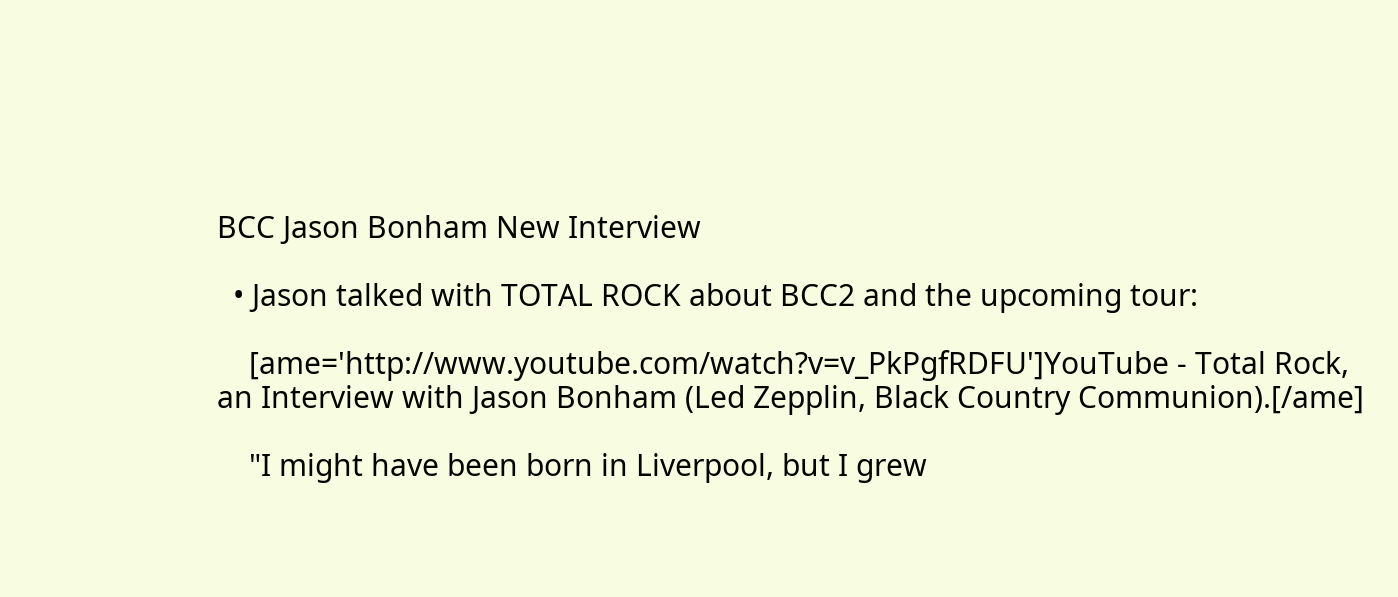BCC Jason Bonham New Interview

  • Jason talked with TOTAL ROCK about BCC2 and the upcoming tour:

    [ame='http://www.youtube.com/watch?v=v_PkPgfRDFU']YouTube - Total Rock, an Interview with Jason Bonham (Led Zepplin, Black Country Communion).[/ame]

    "I might have been born in Liverpool, but I grew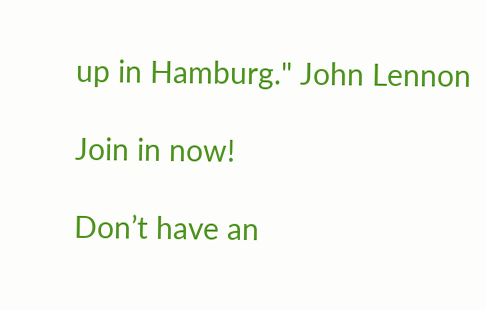up in Hamburg." John Lennon

Join in now!

Don’t have an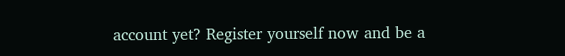account yet? Register yourself now and be a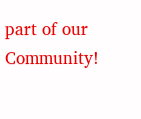part of our Community!